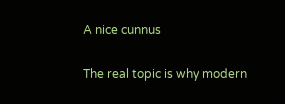A nice cunnus

The real topic is why modern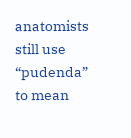anatomists still use “pudenda” to mean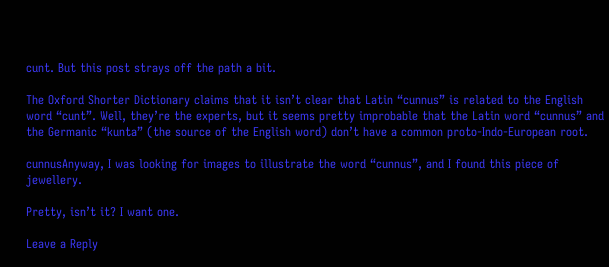cunt. But this post strays off the path a bit.

The Oxford Shorter Dictionary claims that it isn’t clear that Latin “cunnus” is related to the English word “cunt”. Well, they’re the experts, but it seems pretty improbable that the Latin word “cunnus” and the Germanic “kunta” (the source of the English word) don’t have a common proto-Indo-European root.

cunnusAnyway, I was looking for images to illustrate the word “cunnus”, and I found this piece of jewellery.

Pretty, isn’t it? I want one.

Leave a Reply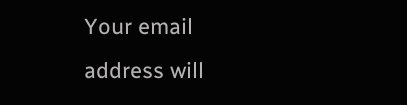Your email address will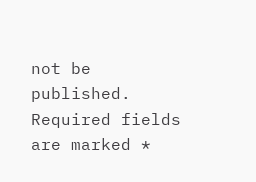not be published. Required fields are marked *